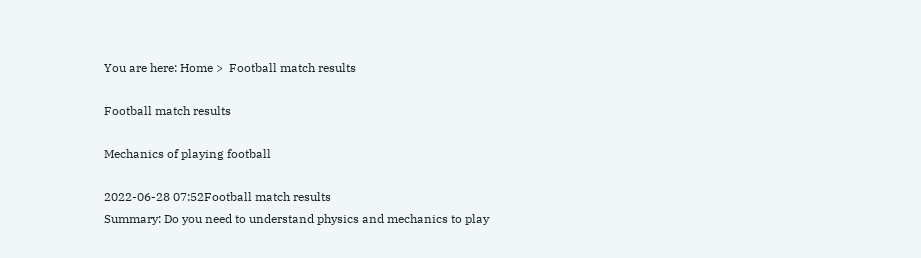You are here: Home >  Football match results

Football match results

Mechanics of playing football

2022-06-28 07:52Football match results
Summary: Do you need to understand physics and mechanics to play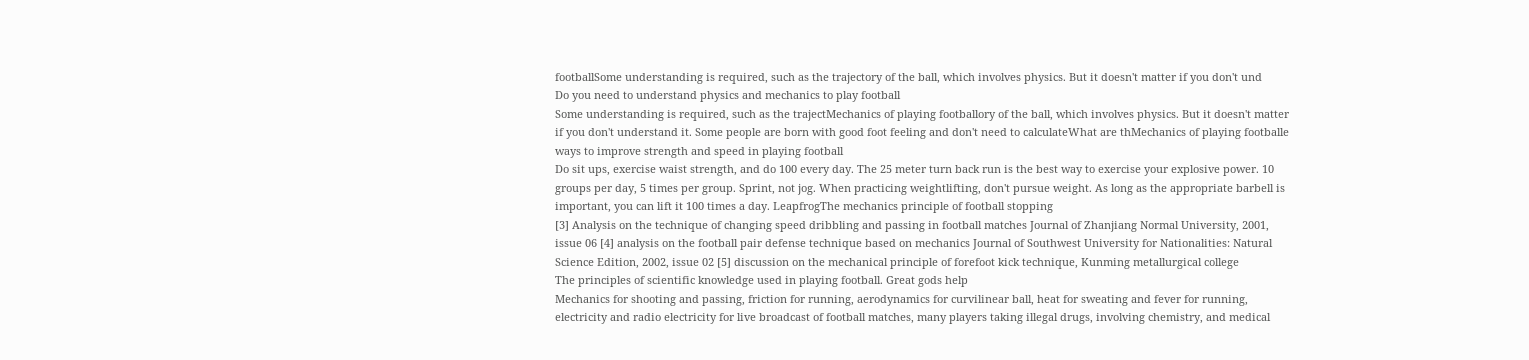footballSome understanding is required, such as the trajectory of the ball, which involves physics. But it doesn't matter if you don't und
Do you need to understand physics and mechanics to play football
Some understanding is required, such as the trajectMechanics of playing footballory of the ball, which involves physics. But it doesn't matter if you don't understand it. Some people are born with good foot feeling and don't need to calculateWhat are thMechanics of playing footballe ways to improve strength and speed in playing football
Do sit ups, exercise waist strength, and do 100 every day. The 25 meter turn back run is the best way to exercise your explosive power. 10 groups per day, 5 times per group. Sprint, not jog. When practicing weightlifting, don't pursue weight. As long as the appropriate barbell is important, you can lift it 100 times a day. LeapfrogThe mechanics principle of football stopping
[3] Analysis on the technique of changing speed dribbling and passing in football matches Journal of Zhanjiang Normal University, 2001, issue 06 [4] analysis on the football pair defense technique based on mechanics Journal of Southwest University for Nationalities: Natural Science Edition, 2002, issue 02 [5] discussion on the mechanical principle of forefoot kick technique, Kunming metallurgical college
The principles of scientific knowledge used in playing football. Great gods help
Mechanics for shooting and passing, friction for running, aerodynamics for curvilinear ball, heat for sweating and fever for running, electricity and radio electricity for live broadcast of football matches, many players taking illegal drugs, involving chemistry, and medical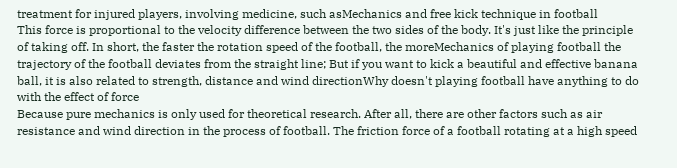treatment for injured players, involving medicine, such asMechanics and free kick technique in football
This force is proportional to the velocity difference between the two sides of the body. It's just like the principle of taking off. In short, the faster the rotation speed of the football, the moreMechanics of playing football the trajectory of the football deviates from the straight line; But if you want to kick a beautiful and effective banana ball, it is also related to strength, distance and wind directionWhy doesn't playing football have anything to do with the effect of force
Because pure mechanics is only used for theoretical research. After all, there are other factors such as air resistance and wind direction in the process of football. The friction force of a football rotating at a high speed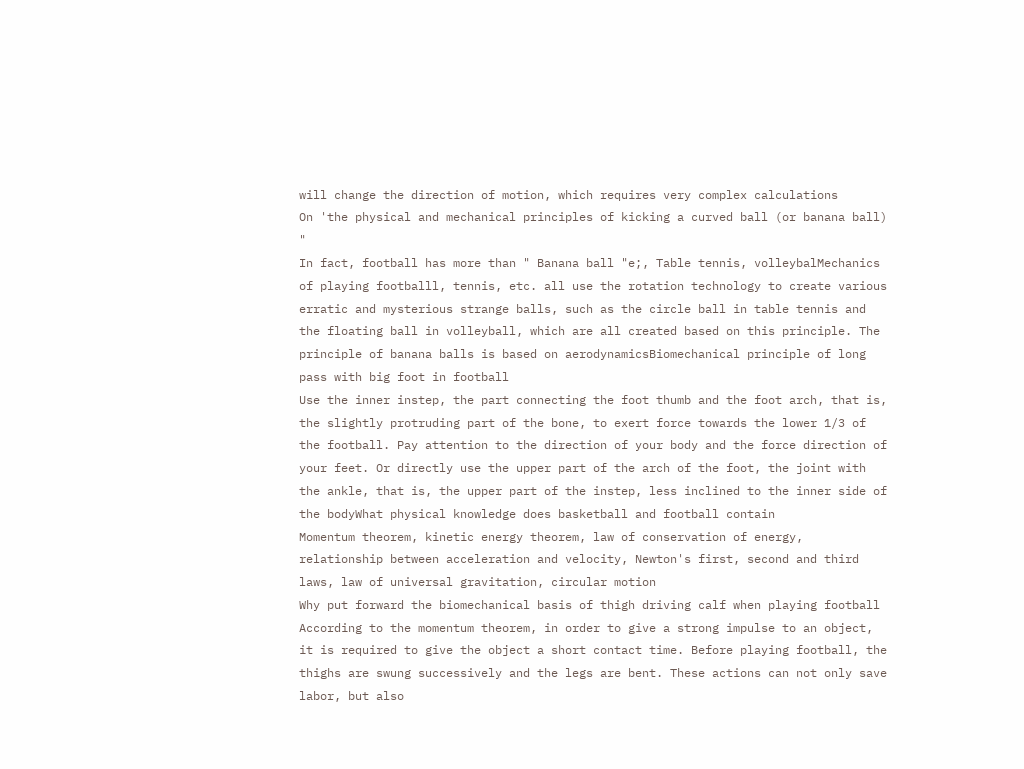will change the direction of motion, which requires very complex calculations
On 'the physical and mechanical principles of kicking a curved ball (or banana ball) "
In fact, football has more than " Banana ball "e;, Table tennis, volleybalMechanics of playing footballl, tennis, etc. all use the rotation technology to create various erratic and mysterious strange balls, such as the circle ball in table tennis and the floating ball in volleyball, which are all created based on this principle. The principle of banana balls is based on aerodynamicsBiomechanical principle of long pass with big foot in football
Use the inner instep, the part connecting the foot thumb and the foot arch, that is, the slightly protruding part of the bone, to exert force towards the lower 1/3 of the football. Pay attention to the direction of your body and the force direction of your feet. Or directly use the upper part of the arch of the foot, the joint with the ankle, that is, the upper part of the instep, less inclined to the inner side of the bodyWhat physical knowledge does basketball and football contain
Momentum theorem, kinetic energy theorem, law of conservation of energy, relationship between acceleration and velocity, Newton's first, second and third laws, law of universal gravitation, circular motion
Why put forward the biomechanical basis of thigh driving calf when playing football
According to the momentum theorem, in order to give a strong impulse to an object, it is required to give the object a short contact time. Before playing football, the thighs are swung successively and the legs are bent. These actions can not only save labor, but also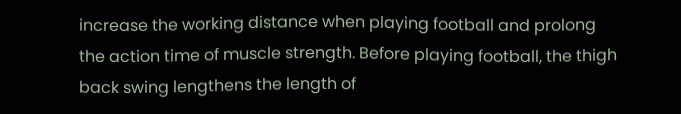increase the working distance when playing football and prolong the action time of muscle strength. Before playing football, the thigh back swing lengthens the length of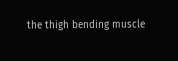the thigh bending muscle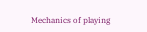Mechanics of playing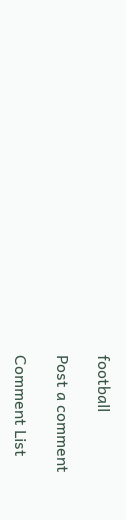football

Post a comment

Comment List